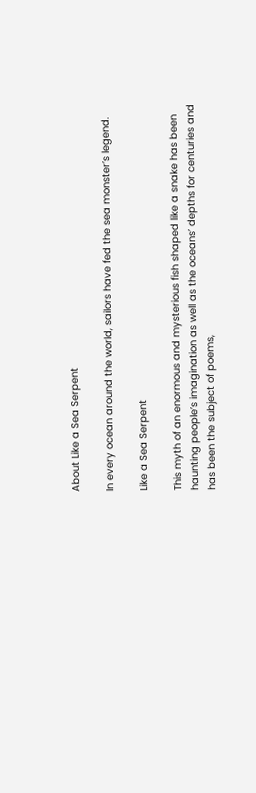About Like a Sea Serpent

In every ocean around the world, sailors have fed the sea monster’s legend.

Like a Sea Serpent

This myth of an enormous and mysterious fish shaped like a snake has been haunting people’s imagination as well as the oceans’ depths for centuries and has been the subject of poems,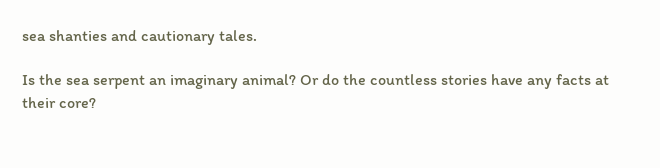sea shanties and cautionary tales.

Is the sea serpent an imaginary animal? Or do the countless stories have any facts at their core?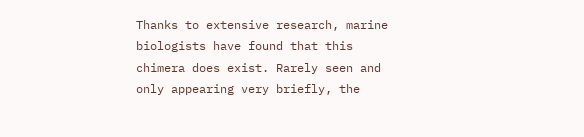Thanks to extensive research, marine biologists have found that this chimera does exist. Rarely seen and only appearing very briefly, the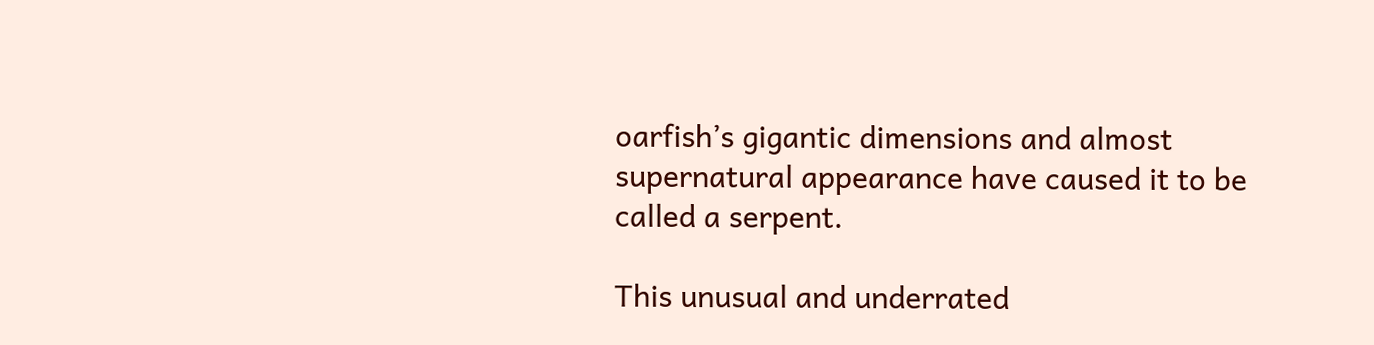oarfish’s gigantic dimensions and almost supernatural appearance have caused it to be called a serpent.

This unusual and underrated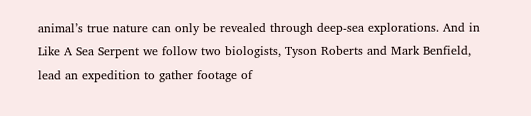animal’s true nature can only be revealed through deep-sea explorations. And in Like A Sea Serpent we follow two biologists, Tyson Roberts and Mark Benfield, lead an expedition to gather footage of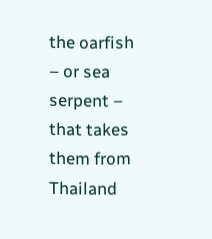the oarfish – or sea serpent – that takes them from Thailand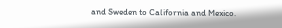and Sweden to California and Mexico.